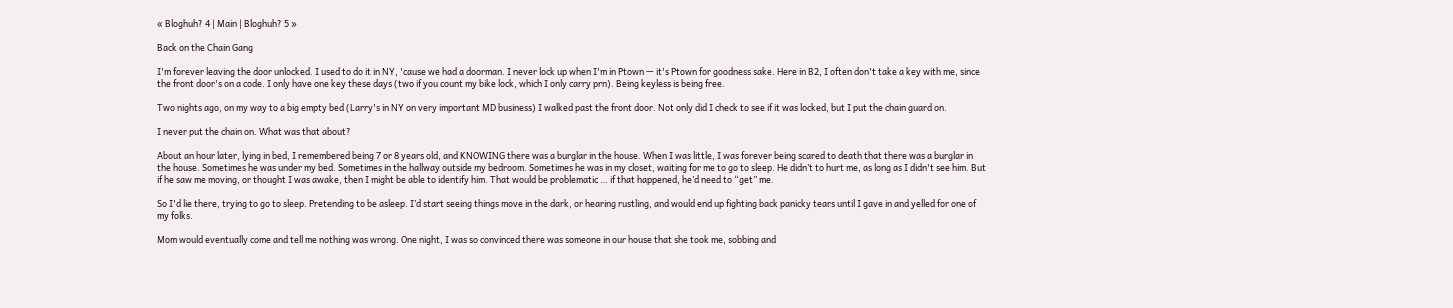« Bloghuh? 4 | Main | Bloghuh? 5 »

Back on the Chain Gang

I'm forever leaving the door unlocked. I used to do it in NY, 'cause we had a doorman. I never lock up when I'm in Ptown — it's Ptown for goodness sake. Here in B2, I often don't take a key with me, since the front door's on a code. I only have one key these days (two if you count my bike lock, which I only carry prn). Being keyless is being free.

Two nights ago, on my way to a big empty bed (Larry's in NY on very important MD business) I walked past the front door. Not only did I check to see if it was locked, but I put the chain guard on.

I never put the chain on. What was that about?

About an hour later, lying in bed, I remembered being 7 or 8 years old, and KNOWING there was a burglar in the house. When I was little, I was forever being scared to death that there was a burglar in the house. Sometimes he was under my bed. Sometimes in the hallway outside my bedroom. Sometimes he was in my closet, waiting for me to go to sleep. He didn’t to hurt me, as long as I didn't see him. But if he saw me moving, or thought I was awake, then I might be able to identify him. That would be problematic … if that happened, he’d need to “get” me.

So I'd lie there, trying to go to sleep. Pretending to be asleep. I’d start seeing things move in the dark, or hearing rustling, and would end up fighting back panicky tears until I gave in and yelled for one of my folks.

Mom would eventually come and tell me nothing was wrong. One night, I was so convinced there was someone in our house that she took me, sobbing and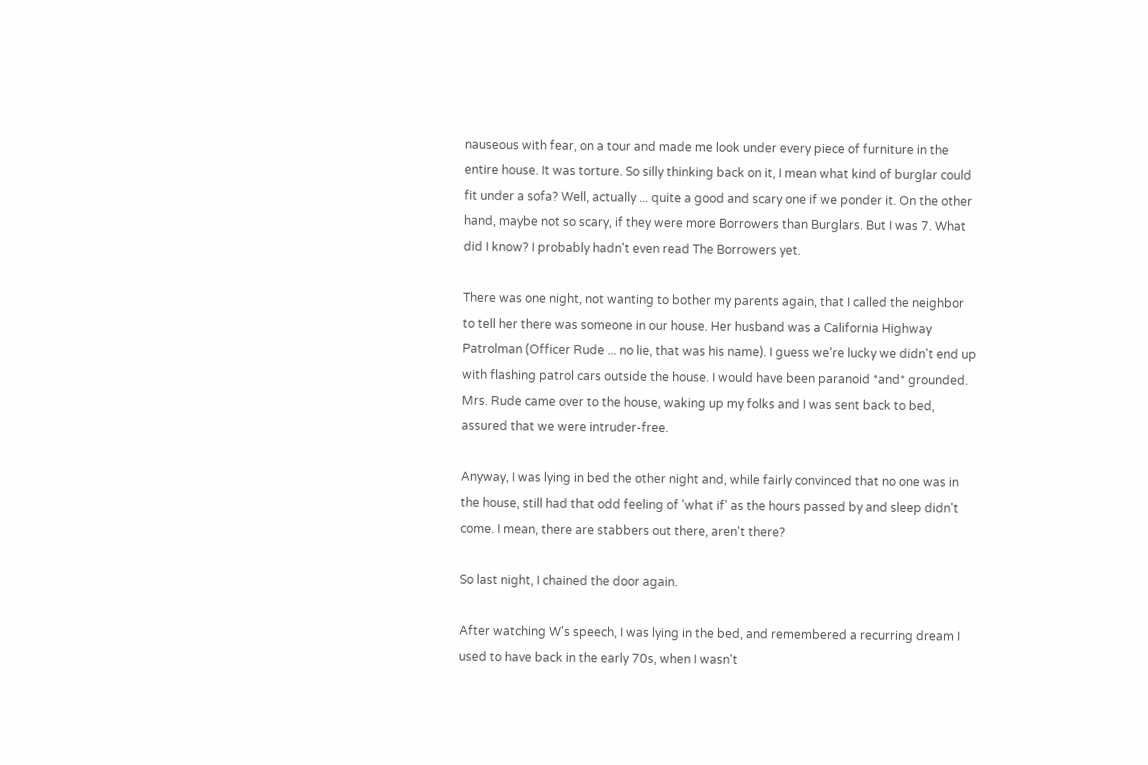nauseous with fear, on a tour and made me look under every piece of furniture in the entire house. It was torture. So silly thinking back on it, I mean what kind of burglar could fit under a sofa? Well, actually ... quite a good and scary one if we ponder it. On the other hand, maybe not so scary, if they were more Borrowers than Burglars. But I was 7. What did I know? I probably hadn't even read The Borrowers yet.

There was one night, not wanting to bother my parents again, that I called the neighbor to tell her there was someone in our house. Her husband was a California Highway Patrolman (Officer Rude ... no lie, that was his name). I guess we're lucky we didn't end up with flashing patrol cars outside the house. I would have been paranoid *and* grounded. Mrs. Rude came over to the house, waking up my folks and I was sent back to bed, assured that we were intruder-free.

Anyway, I was lying in bed the other night and, while fairly convinced that no one was in the house, still had that odd feeling of 'what if' as the hours passed by and sleep didn't come. I mean, there are stabbers out there, aren't there?

So last night, I chained the door again.

After watching W's speech, I was lying in the bed, and remembered a recurring dream I used to have back in the early 70s, when I wasn't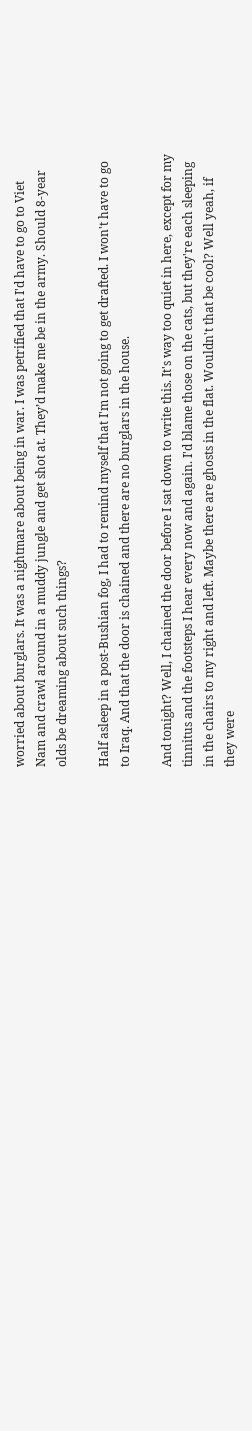worried about burglars. It was a nightmare about being in war. I was petrified that I'd have to go to Viet Nam and crawl around in a muddy jungle and get shot at. They’d make me be in the army. Should 8-year olds be dreaming about such things?

Half asleep in a post-Bushian fog, I had to remind myself that I'm not going to get drafted. I won't have to go to Iraq. And that the door is chained and there are no burglars in the house.

And tonight? Well, I chained the door before I sat down to write this. It's way too quiet in here, except for my tinnitus and the footsteps I hear every now and again. I'd blame those on the cats, but they're each sleeping in the chairs to my right and left. Maybe there are ghosts in the flat. Wouldn't that be cool? Well yeah, if they were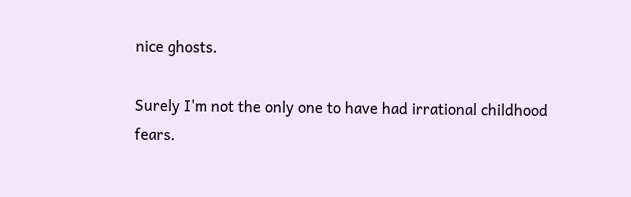nice ghosts.

Surely I'm not the only one to have had irrational childhood fears.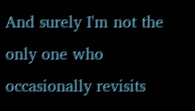And surely I'm not the only one who occasionally revisits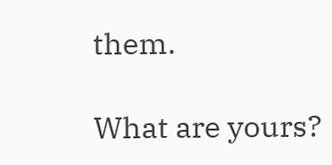them.

What are yours?